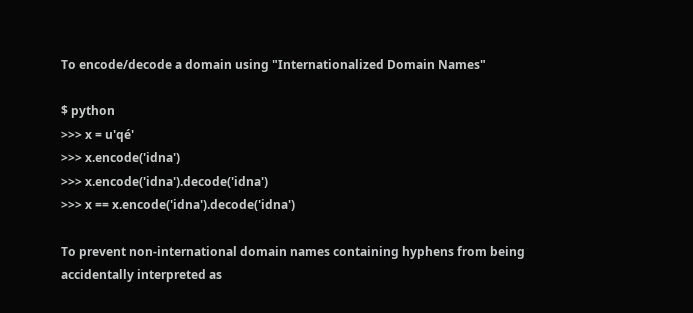To encode/decode a domain using "Internationalized Domain Names"

$ python
>>> x = u'qé'
>>> x.encode('idna')
>>> x.encode('idna').decode('idna')
>>> x == x.encode('idna').decode('idna')

To prevent non-international domain names containing hyphens from being accidentally interpreted as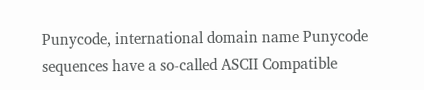Punycode, international domain name Punycode sequences have a so-called ASCII Compatible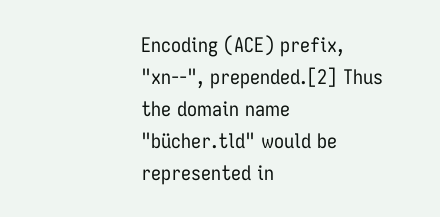Encoding (ACE) prefix, "xn--", prepended.[2] Thus the domain name "bücher.tld" would be represented in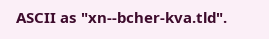ASCII as "xn--bcher-kva.tld".